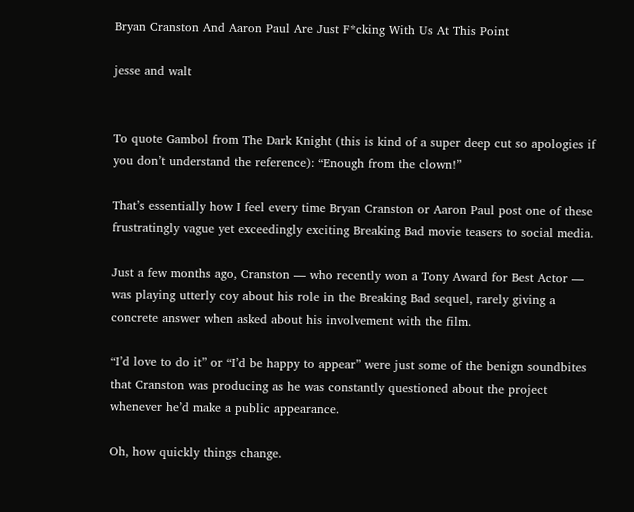Bryan Cranston And Aaron Paul Are Just F*cking With Us At This Point

jesse and walt


To quote Gambol from The Dark Knight (this is kind of a super deep cut so apologies if you don’t understand the reference): “Enough from the clown!”

That’s essentially how I feel every time Bryan Cranston or Aaron Paul post one of these frustratingly vague yet exceedingly exciting Breaking Bad movie teasers to social media.

Just a few months ago, Cranston — who recently won a Tony Award for Best Actor — was playing utterly coy about his role in the Breaking Bad sequel, rarely giving a concrete answer when asked about his involvement with the film.

“I’d love to do it” or “I’d be happy to appear” were just some of the benign soundbites that Cranston was producing as he was constantly questioned about the project whenever he’d make a public appearance.

Oh, how quickly things change.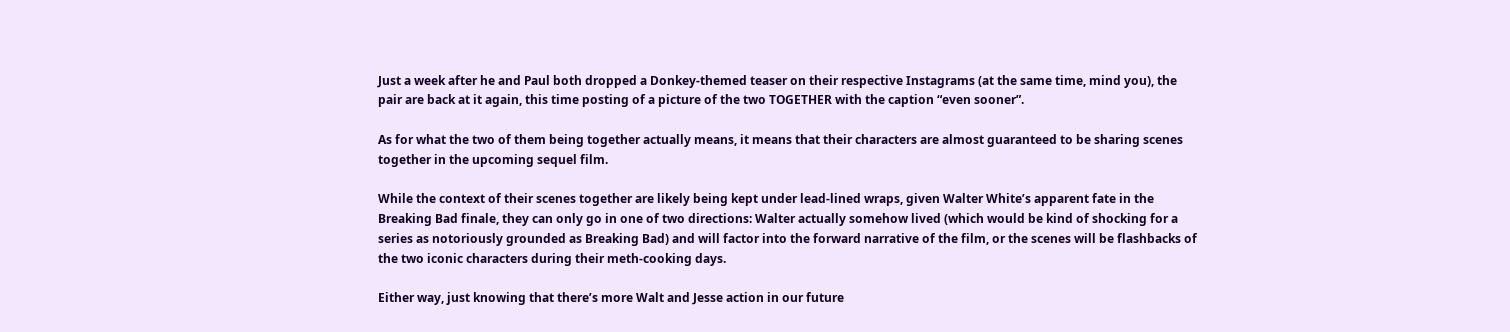Just a week after he and Paul both dropped a Donkey-themed teaser on their respective Instagrams (at the same time, mind you), the pair are back at it again, this time posting of a picture of the two TOGETHER with the caption “even sooner”.

As for what the two of them being together actually means, it means that their characters are almost guaranteed to be sharing scenes together in the upcoming sequel film.

While the context of their scenes together are likely being kept under lead-lined wraps, given Walter White’s apparent fate in the Breaking Bad finale, they can only go in one of two directions: Walter actually somehow lived (which would be kind of shocking for a series as notoriously grounded as Breaking Bad) and will factor into the forward narrative of the film, or the scenes will be flashbacks of the two iconic characters during their meth-cooking days.

Either way, just knowing that there’s more Walt and Jesse action in our future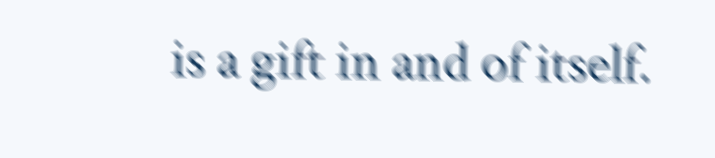is a gift in and of itself.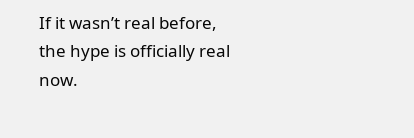If it wasn’t real before, the hype is officially real now.